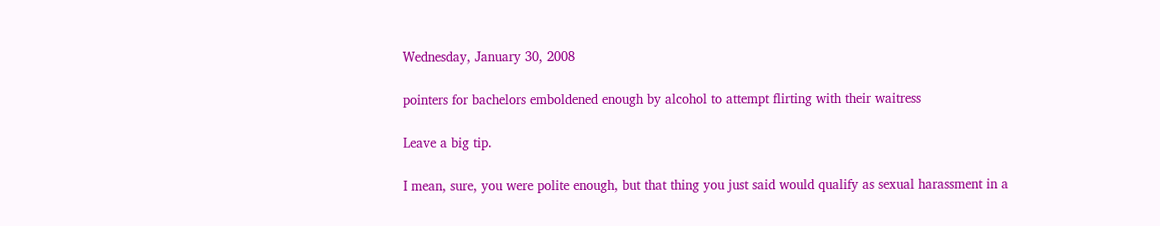Wednesday, January 30, 2008

pointers for bachelors emboldened enough by alcohol to attempt flirting with their waitress

Leave a big tip.

I mean, sure, you were polite enough, but that thing you just said would qualify as sexual harassment in a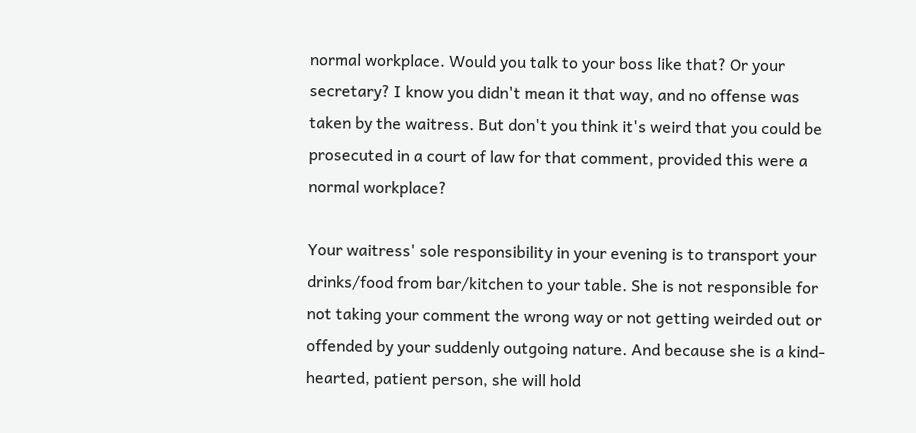normal workplace. Would you talk to your boss like that? Or your secretary? I know you didn't mean it that way, and no offense was taken by the waitress. But don't you think it's weird that you could be prosecuted in a court of law for that comment, provided this were a normal workplace?

Your waitress' sole responsibility in your evening is to transport your drinks/food from bar/kitchen to your table. She is not responsible for not taking your comment the wrong way or not getting weirded out or offended by your suddenly outgoing nature. And because she is a kind-hearted, patient person, she will hold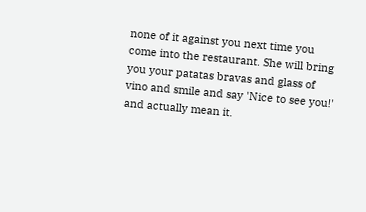none of it against you next time you come into the restaurant. She will bring you your patatas bravas and glass of vino and smile and say 'Nice to see you!' and actually mean it.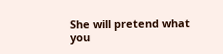She will pretend what you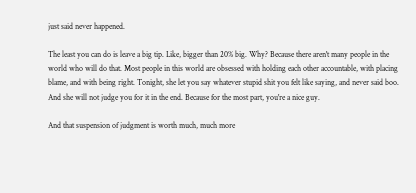just said never happened.

The least you can do is leave a big tip. Like, bigger than 20% big. Why? Because there aren't many people in the world who will do that. Most people in this world are obsessed with holding each other accountable, with placing blame, and with being right. Tonight, she let you say whatever stupid shit you felt like saying, and never said boo. And she will not judge you for it in the end. Because for the most part, you're a nice guy.

And that suspension of judgment is worth much, much more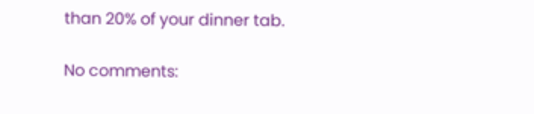than 20% of your dinner tab.

No comments: